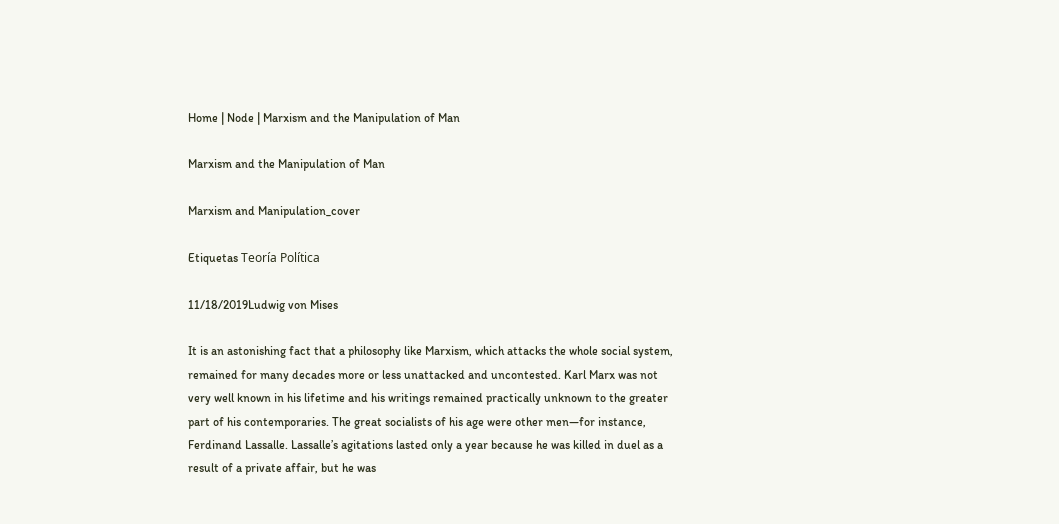Home | Node | Marxism and the Manipulation of Man

Marxism and the Manipulation of Man

Marxism and Manipulation_cover

Etiquetas Teoría Política

11/18/2019Ludwig von Mises

It is an astonishing fact that a philosophy like Marxism, which attacks the whole social system, remained for many decades more or less unattacked and uncontested. Karl Marx was not very well known in his lifetime and his writings remained practically unknown to the greater part of his contemporaries. The great socialists of his age were other men—for instance, Ferdinand Lassalle. Lassalle’s agitations lasted only a year because he was killed in duel as a result of a private affair, but he was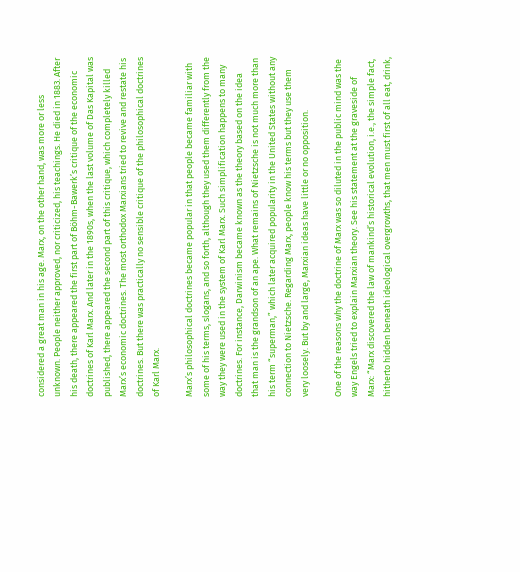considered a great man in his age. Marx, on the other hand, was more or less unknown. People neither approved, nor criticized, his teachings. He died in 1883. After his death, there appeared the first part of Böhm-Bawerk’s critique of the economic doctrines of Karl Marx. And later in the 1890s, when the last volume of Das Kapital was published, there appeared the second part of this critique, which completely killed Marx’s economic doctrines. The most orthodox Marxians tried to revive and restate his doctrines. But there was practically no sensible critique of the philosophical doctrines of Karl Marx.

Marx’s philosophical doctrines became popular in that people became familiar with some of his terms, slogans, and so forth, although they used them differently from the way they were used in the system of Karl Marx. Such simplification happens to many doctrines. For instance, Darwinism became known as the theory based on the idea that man is the grandson of an ape. What remains of Nietzsche is not much more than his term “superman,” which later acquired popularity in the United States without any connection to Nietzsche. Regarding Marx, people know his terms but they use them very loosely. But by and large, Marxian ideas have little or no opposition.

One of the reasons why the doctrine of Marx was so diluted in the public mind was the way Engels tried to explain Marxian theory. See his statement at the graveside of Marx: “Marx discovered the law of mankind’s historical evolution, i.e., the simple fact, hitherto hidden beneath ideological overgrowths, that men must first of all eat, drink,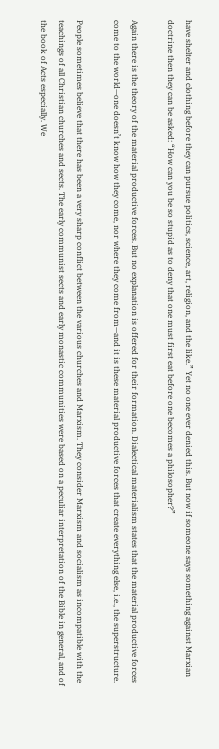have shelter and clothing before they can pursue politics, science, art, religion, and the like.” Yet no one ever denied this. But now if someone says something against Marxian doctrine then they can be asked: “How can you be so stupid as to deny that one must first eat before one becomes a philosopher?”

Again there is the theory of the material productive forces. But no explanation is offered for their formation. Dialectical materialism states that the material productive forces come to the world—one doesn’t know how they come, nor where they come from—and it is these material productive forces that create everything else, i.e., the superstructure.

People sometimes believe that there has been a very sharp conflict between the various churches and Marxism. They consider Marxism and socialism as incompatible with the teachings of all Christian churches and sects. The early communist sects and early monastic communities were based on a peculiar interpretation of the Bible in general, and of the book of Acts especially. We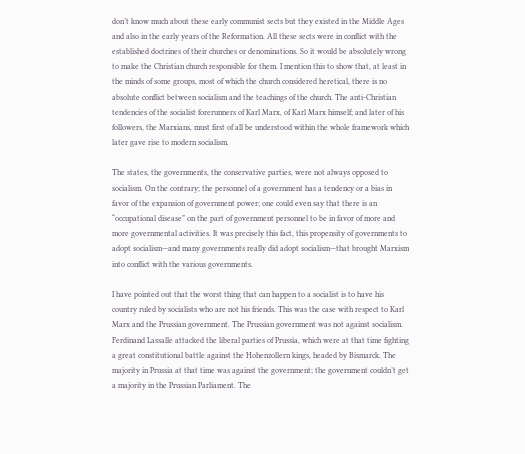don’t know much about these early communist sects but they existed in the Middle Ages and also in the early years of the Reformation. All these sects were in conflict with the established doctrines of their churches or denominations. So it would be absolutely wrong to make the Christian church responsible for them. I mention this to show that, at least in the minds of some groups, most of which the church considered heretical, there is no absolute conflict between socialism and the teachings of the church. The anti-Christian tendencies of the socialist forerunners of Karl Marx, of Karl Marx himself; and later of his followers, the Marxians, must first of all be understood within the whole framework which later gave rise to modern socialism.

The states, the governments, the conservative parties, were not always opposed to socialism. On the contrary; the personnel of a government has a tendency or a bias in favor of the expansion of government power; one could even say that there is an “occupational disease” on the part of government personnel to be in favor of more and more governmental activities. It was precisely this fact, this propensity of governments to adopt socialism—and many governments really did adopt socialism—that brought Marxism into conflict with the various governments.

I have pointed out that the worst thing that can happen to a socialist is to have his country ruled by socialists who are not his friends. This was the case with respect to Karl Marx and the Prussian government. The Prussian government was not against socialism. Ferdinand Lassalle attacked the liberal parties of Prussia, which were at that time fighting a great constitutional battle against the Hohenzollern kings, headed by Bismarck. The majority in Prussia at that time was against the government; the government couldn’t get a majority in the Prussian Parliament. The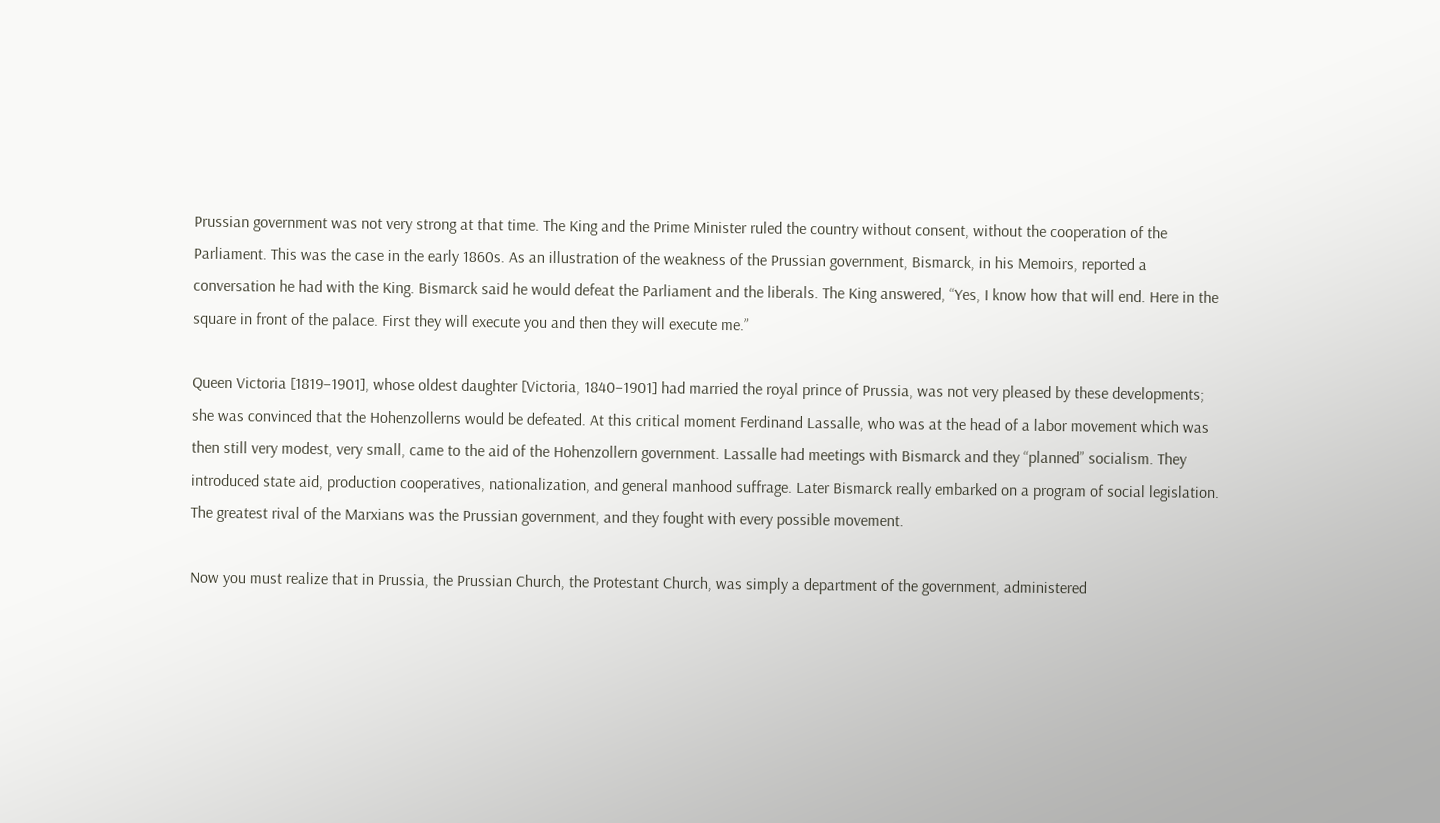Prussian government was not very strong at that time. The King and the Prime Minister ruled the country without consent, without the cooperation of the Parliament. This was the case in the early 1860s. As an illustration of the weakness of the Prussian government, Bismarck, in his Memoirs, reported a conversation he had with the King. Bismarck said he would defeat the Parliament and the liberals. The King answered, “Yes, I know how that will end. Here in the square in front of the palace. First they will execute you and then they will execute me.”

Queen Victoria [1819–1901], whose oldest daughter [Victoria, 1840–1901] had married the royal prince of Prussia, was not very pleased by these developments; she was convinced that the Hohenzollerns would be defeated. At this critical moment Ferdinand Lassalle, who was at the head of a labor movement which was then still very modest, very small, came to the aid of the Hohenzollern government. Lassalle had meetings with Bismarck and they “planned” socialism. They introduced state aid, production cooperatives, nationalization, and general manhood suffrage. Later Bismarck really embarked on a program of social legislation. The greatest rival of the Marxians was the Prussian government, and they fought with every possible movement.

Now you must realize that in Prussia, the Prussian Church, the Protestant Church, was simply a department of the government, administered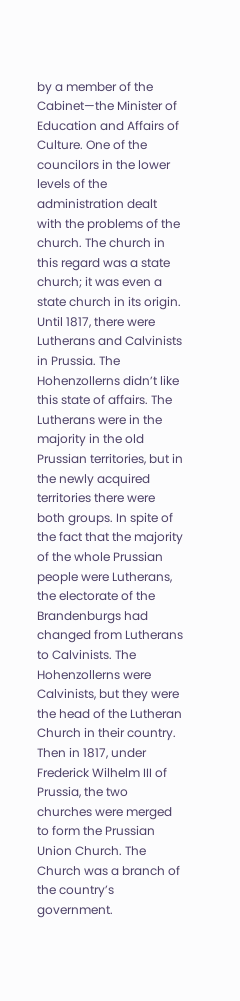by a member of the Cabinet—the Minister of Education and Affairs of Culture. One of the councilors in the lower levels of the administration dealt with the problems of the church. The church in this regard was a state church; it was even a state church in its origin. Until 1817, there were Lutherans and Calvinists in Prussia. The Hohenzollerns didn’t like this state of affairs. The Lutherans were in the majority in the old Prussian territories, but in the newly acquired territories there were both groups. In spite of the fact that the majority of the whole Prussian people were Lutherans, the electorate of the Brandenburgs had changed from Lutherans to Calvinists. The Hohenzollerns were Calvinists, but they were the head of the Lutheran Church in their country. Then in 1817, under Frederick Wilhelm III of Prussia, the two churches were merged to form the Prussian Union Church. The Church was a branch of the country’s government.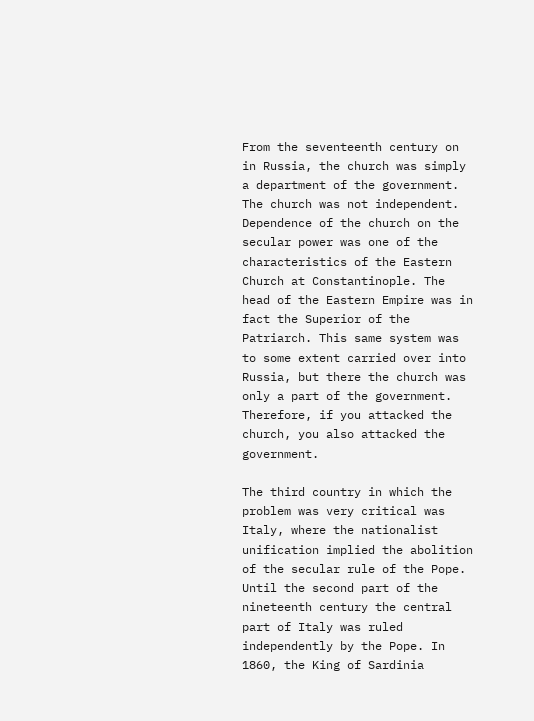From the seventeenth century on in Russia, the church was simply a department of the government. The church was not independent. Dependence of the church on the secular power was one of the characteristics of the Eastern Church at Constantinople. The head of the Eastern Empire was in fact the Superior of the Patriarch. This same system was to some extent carried over into Russia, but there the church was only a part of the government. Therefore, if you attacked the church, you also attacked the government.

The third country in which the problem was very critical was Italy, where the nationalist unification implied the abolition of the secular rule of the Pope. Until the second part of the nineteenth century the central part of Italy was ruled independently by the Pope. In 1860, the King of Sardinia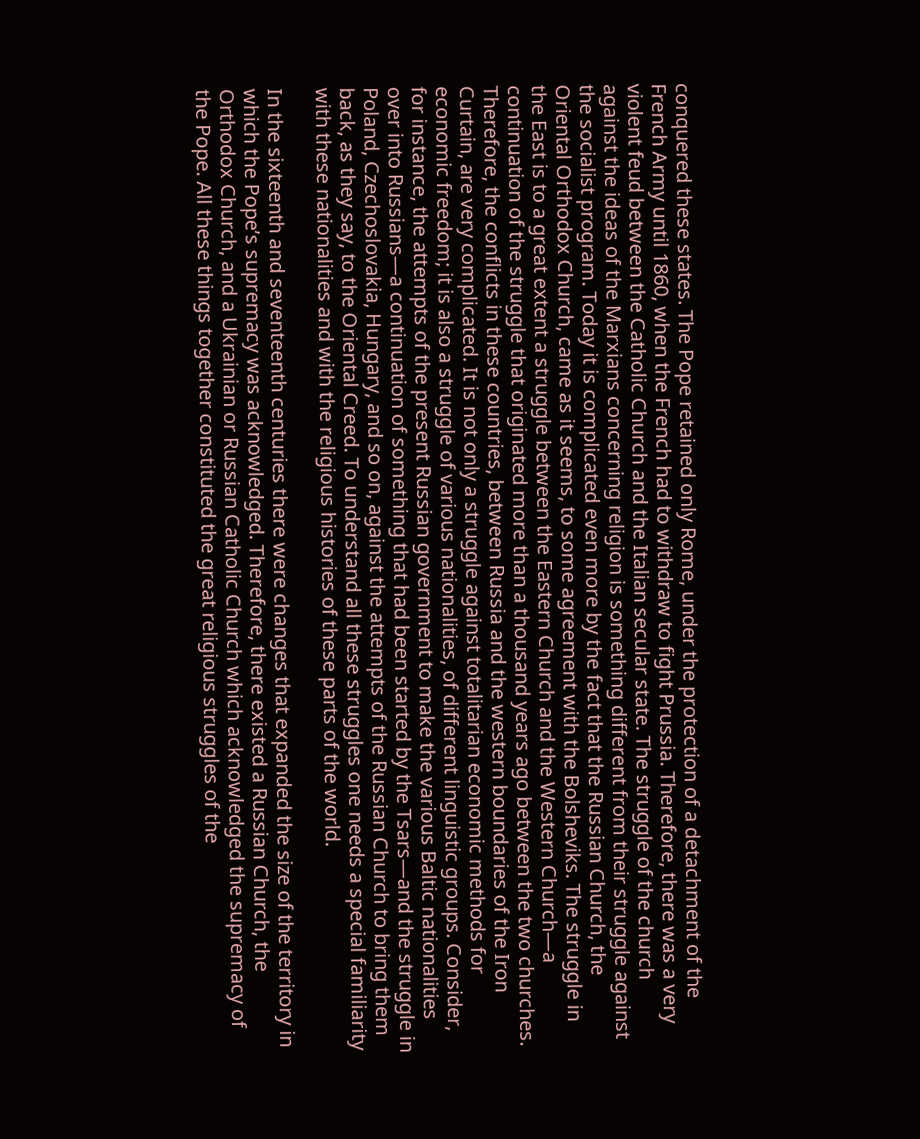conquered these states. The Pope retained only Rome, under the protection of a detachment of the French Army until 1860, when the French had to withdraw to fight Prussia. Therefore, there was a very violent feud between the Catholic Church and the Italian secular state. The struggle of the church against the ideas of the Marxians concerning religion is something different from their struggle against the socialist program. Today it is complicated even more by the fact that the Russian Church, the Oriental Orthodox Church, came as it seems, to some agreement with the Bolsheviks. The struggle in the East is to a great extent a struggle between the Eastern Church and the Western Church—a continuation of the struggle that originated more than a thousand years ago between the two churches. Therefore, the conflicts in these countries, between Russia and the western boundaries of the Iron Curtain, are very complicated. It is not only a struggle against totalitarian economic methods for economic freedom; it is also a struggle of various nationalities, of different linguistic groups. Consider, for instance, the attempts of the present Russian government to make the various Baltic nationalities over into Russians—a continuation of something that had been started by the Tsars—and the struggle in Poland, Czechoslovakia, Hungary, and so on, against the attempts of the Russian Church to bring them back, as they say, to the Oriental Creed. To understand all these struggles one needs a special familiarity with these nationalities and with the religious histories of these parts of the world.

In the sixteenth and seventeenth centuries there were changes that expanded the size of the territory in which the Pope’s supremacy was acknowledged. Therefore, there existed a Russian Church, the Orthodox Church, and a Ukrainian or Russian Catholic Church which acknowledged the supremacy of the Pope. All these things together constituted the great religious struggles of the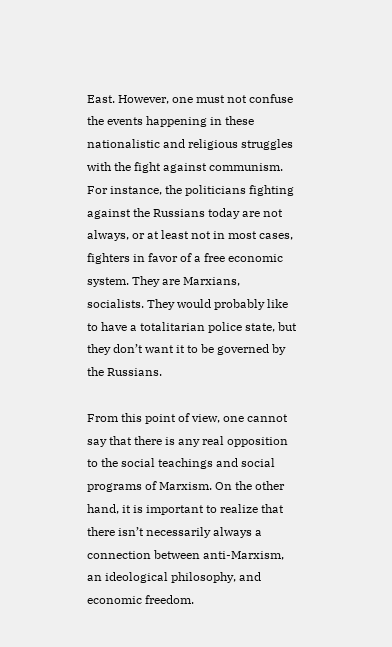East. However, one must not confuse the events happening in these nationalistic and religious struggles with the fight against communism. For instance, the politicians fighting against the Russians today are not always, or at least not in most cases, fighters in favor of a free economic system. They are Marxians, socialists. They would probably like to have a totalitarian police state, but they don’t want it to be governed by the Russians.

From this point of view, one cannot say that there is any real opposition to the social teachings and social programs of Marxism. On the other hand, it is important to realize that there isn’t necessarily always a connection between anti-Marxism, an ideological philosophy, and economic freedom.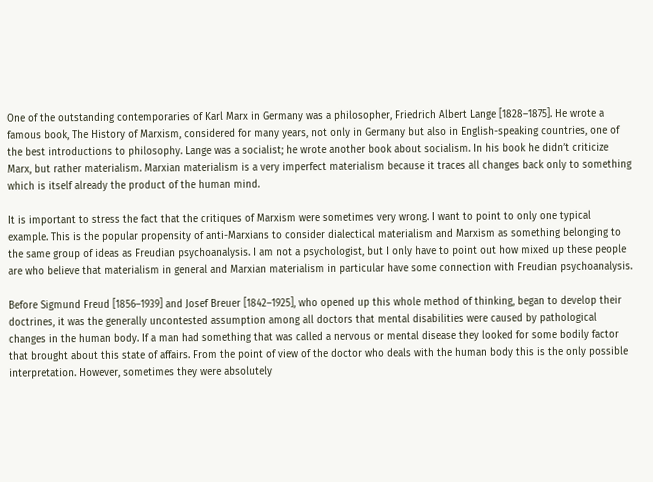One of the outstanding contemporaries of Karl Marx in Germany was a philosopher, Friedrich Albert Lange [1828–1875]. He wrote a famous book, The History of Marxism, considered for many years, not only in Germany but also in English-speaking countries, one of the best introductions to philosophy. Lange was a socialist; he wrote another book about socialism. In his book he didn’t criticize Marx, but rather materialism. Marxian materialism is a very imperfect materialism because it traces all changes back only to something which is itself already the product of the human mind.

It is important to stress the fact that the critiques of Marxism were sometimes very wrong. I want to point to only one typical example. This is the popular propensity of anti-Marxians to consider dialectical materialism and Marxism as something belonging to the same group of ideas as Freudian psychoanalysis. I am not a psychologist, but I only have to point out how mixed up these people are who believe that materialism in general and Marxian materialism in particular have some connection with Freudian psychoanalysis.

Before Sigmund Freud [1856–1939] and Josef Breuer [1842–1925], who opened up this whole method of thinking, began to develop their doctrines, it was the generally uncontested assumption among all doctors that mental disabilities were caused by pathological changes in the human body. If a man had something that was called a nervous or mental disease they looked for some bodily factor that brought about this state of affairs. From the point of view of the doctor who deals with the human body this is the only possible interpretation. However, sometimes they were absolutely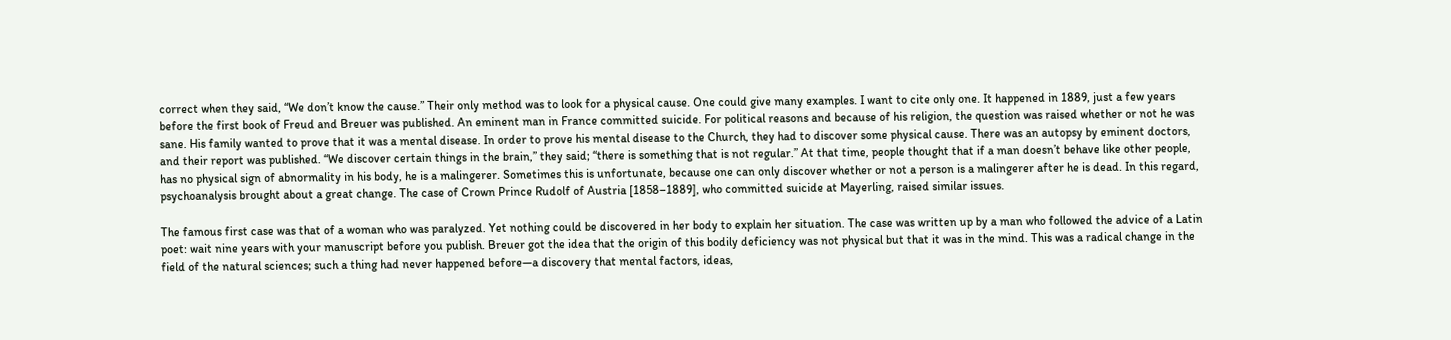correct when they said, “We don’t know the cause.” Their only method was to look for a physical cause. One could give many examples. I want to cite only one. It happened in 1889, just a few years before the first book of Freud and Breuer was published. An eminent man in France committed suicide. For political reasons and because of his religion, the question was raised whether or not he was sane. His family wanted to prove that it was a mental disease. In order to prove his mental disease to the Church, they had to discover some physical cause. There was an autopsy by eminent doctors, and their report was published. “We discover certain things in the brain,” they said; “there is something that is not regular.” At that time, people thought that if a man doesn’t behave like other people, has no physical sign of abnormality in his body, he is a malingerer. Sometimes this is unfortunate, because one can only discover whether or not a person is a malingerer after he is dead. In this regard, psychoanalysis brought about a great change. The case of Crown Prince Rudolf of Austria [1858–1889], who committed suicide at Mayerling, raised similar issues.

The famous first case was that of a woman who was paralyzed. Yet nothing could be discovered in her body to explain her situation. The case was written up by a man who followed the advice of a Latin poet: wait nine years with your manuscript before you publish. Breuer got the idea that the origin of this bodily deficiency was not physical but that it was in the mind. This was a radical change in the field of the natural sciences; such a thing had never happened before—a discovery that mental factors, ideas,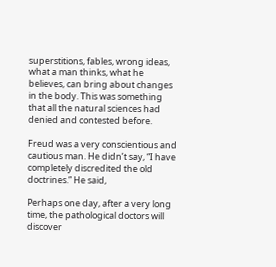superstitions, fables, wrong ideas, what a man thinks, what he believes, can bring about changes in the body. This was something that all the natural sciences had denied and contested before.

Freud was a very conscientious and cautious man. He didn’t say, “I have completely discredited the old doctrines.” He said,

Perhaps one day, after a very long time, the pathological doctors will discover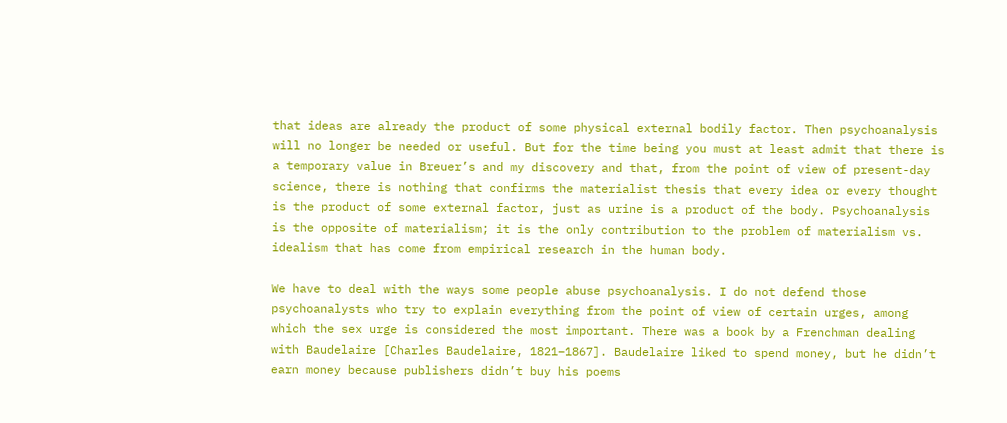that ideas are already the product of some physical external bodily factor. Then psychoanalysis will no longer be needed or useful. But for the time being you must at least admit that there is a temporary value in Breuer’s and my discovery and that, from the point of view of present-day science, there is nothing that confirms the materialist thesis that every idea or every thought is the product of some external factor, just as urine is a product of the body. Psychoanalysis is the opposite of materialism; it is the only contribution to the problem of materialism vs. idealism that has come from empirical research in the human body.

We have to deal with the ways some people abuse psychoanalysis. I do not defend those psychoanalysts who try to explain everything from the point of view of certain urges, among which the sex urge is considered the most important. There was a book by a Frenchman dealing with Baudelaire [Charles Baudelaire, 1821–1867]. Baudelaire liked to spend money, but he didn’t earn money because publishers didn’t buy his poems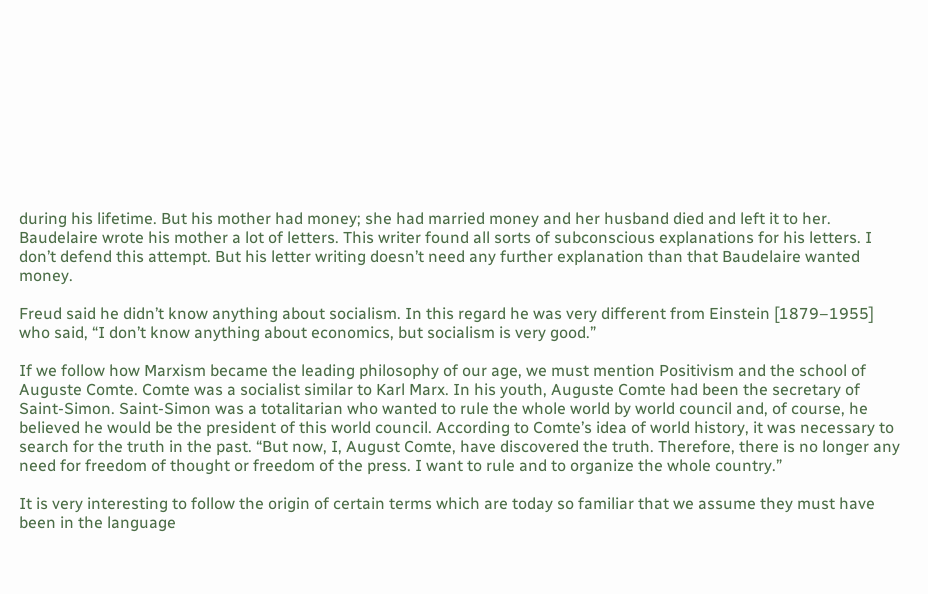during his lifetime. But his mother had money; she had married money and her husband died and left it to her. Baudelaire wrote his mother a lot of letters. This writer found all sorts of subconscious explanations for his letters. I don’t defend this attempt. But his letter writing doesn’t need any further explanation than that Baudelaire wanted money.

Freud said he didn’t know anything about socialism. In this regard he was very different from Einstein [1879–1955] who said, “I don’t know anything about economics, but socialism is very good.”

If we follow how Marxism became the leading philosophy of our age, we must mention Positivism and the school of Auguste Comte. Comte was a socialist similar to Karl Marx. In his youth, Auguste Comte had been the secretary of Saint-Simon. Saint-Simon was a totalitarian who wanted to rule the whole world by world council and, of course, he believed he would be the president of this world council. According to Comte’s idea of world history, it was necessary to search for the truth in the past. “But now, I, August Comte, have discovered the truth. Therefore, there is no longer any need for freedom of thought or freedom of the press. I want to rule and to organize the whole country.”

It is very interesting to follow the origin of certain terms which are today so familiar that we assume they must have been in the language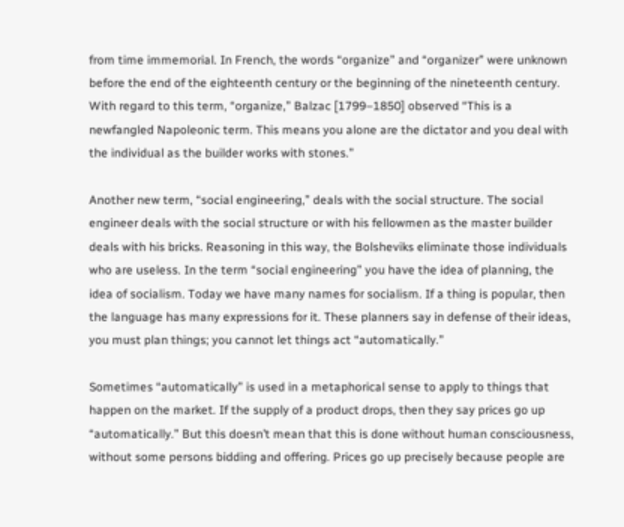from time immemorial. In French, the words “organize” and “organizer” were unknown before the end of the eighteenth century or the beginning of the nineteenth century. With regard to this term, “organize,” Balzac [1799–1850] observed “This is a newfangled Napoleonic term. This means you alone are the dictator and you deal with the individual as the builder works with stones.”

Another new term, “social engineering,” deals with the social structure. The social engineer deals with the social structure or with his fellowmen as the master builder deals with his bricks. Reasoning in this way, the Bolsheviks eliminate those individuals who are useless. In the term “social engineering” you have the idea of planning, the idea of socialism. Today we have many names for socialism. If a thing is popular, then the language has many expressions for it. These planners say in defense of their ideas, you must plan things; you cannot let things act “automatically.”

Sometimes “automatically” is used in a metaphorical sense to apply to things that happen on the market. If the supply of a product drops, then they say prices go up “automatically.” But this doesn’t mean that this is done without human consciousness, without some persons bidding and offering. Prices go up precisely because people are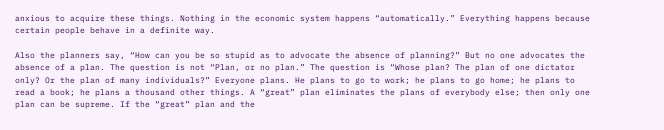anxious to acquire these things. Nothing in the economic system happens “automatically.” Everything happens because certain people behave in a definite way.

Also the planners say, “How can you be so stupid as to advocate the absence of planning?” But no one advocates the absence of a plan. The question is not “Plan, or no plan.” The question is “Whose plan? The plan of one dictator only? Or the plan of many individuals?” Everyone plans. He plans to go to work; he plans to go home; he plans to read a book; he plans a thousand other things. A “great” plan eliminates the plans of everybody else; then only one plan can be supreme. If the “great” plan and the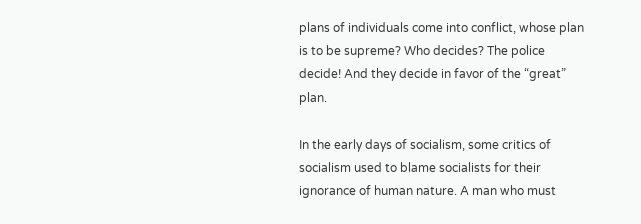plans of individuals come into conflict, whose plan is to be supreme? Who decides? The police decide! And they decide in favor of the “great” plan.

In the early days of socialism, some critics of socialism used to blame socialists for their ignorance of human nature. A man who must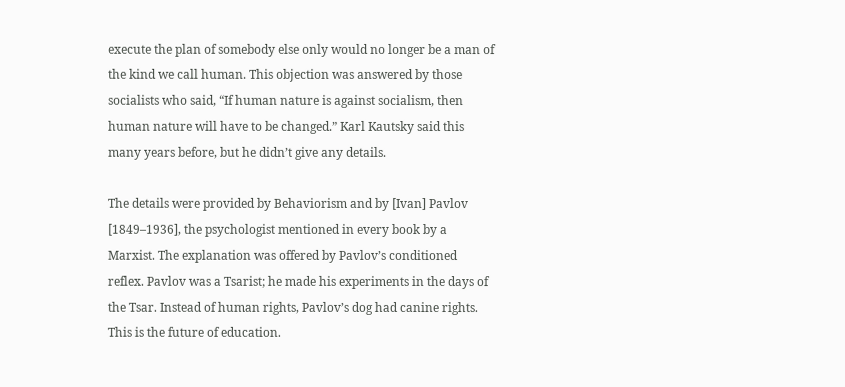execute the plan of somebody else only would no longer be a man of the kind we call human. This objection was answered by those socialists who said, “If human nature is against socialism, then human nature will have to be changed.” Karl Kautsky said this many years before, but he didn’t give any details.

The details were provided by Behaviorism and by [Ivan] Pavlov [1849–1936], the psychologist mentioned in every book by a Marxist. The explanation was offered by Pavlov’s conditioned reflex. Pavlov was a Tsarist; he made his experiments in the days of the Tsar. Instead of human rights, Pavlov’s dog had canine rights. This is the future of education.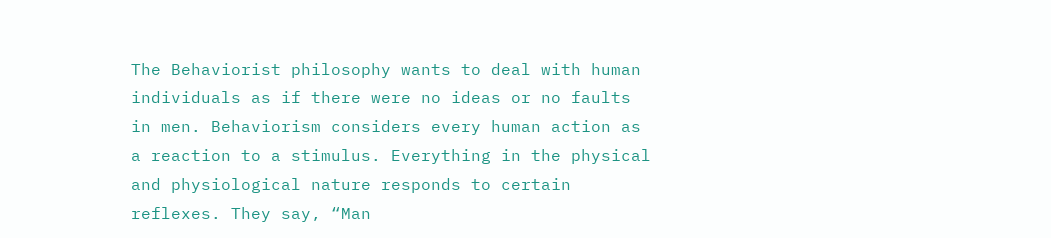The Behaviorist philosophy wants to deal with human individuals as if there were no ideas or no faults in men. Behaviorism considers every human action as a reaction to a stimulus. Everything in the physical and physiological nature responds to certain reflexes. They say, “Man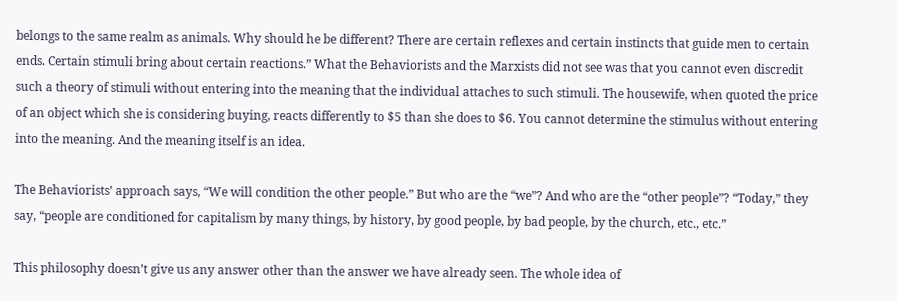belongs to the same realm as animals. Why should he be different? There are certain reflexes and certain instincts that guide men to certain ends. Certain stimuli bring about certain reactions.” What the Behaviorists and the Marxists did not see was that you cannot even discredit such a theory of stimuli without entering into the meaning that the individual attaches to such stimuli. The housewife, when quoted the price of an object which she is considering buying, reacts differently to $5 than she does to $6. You cannot determine the stimulus without entering into the meaning. And the meaning itself is an idea.

The Behaviorists’ approach says, “We will condition the other people.” But who are the “we”? And who are the “other people”? “Today,” they say, “people are conditioned for capitalism by many things, by history, by good people, by bad people, by the church, etc., etc.”

This philosophy doesn’t give us any answer other than the answer we have already seen. The whole idea of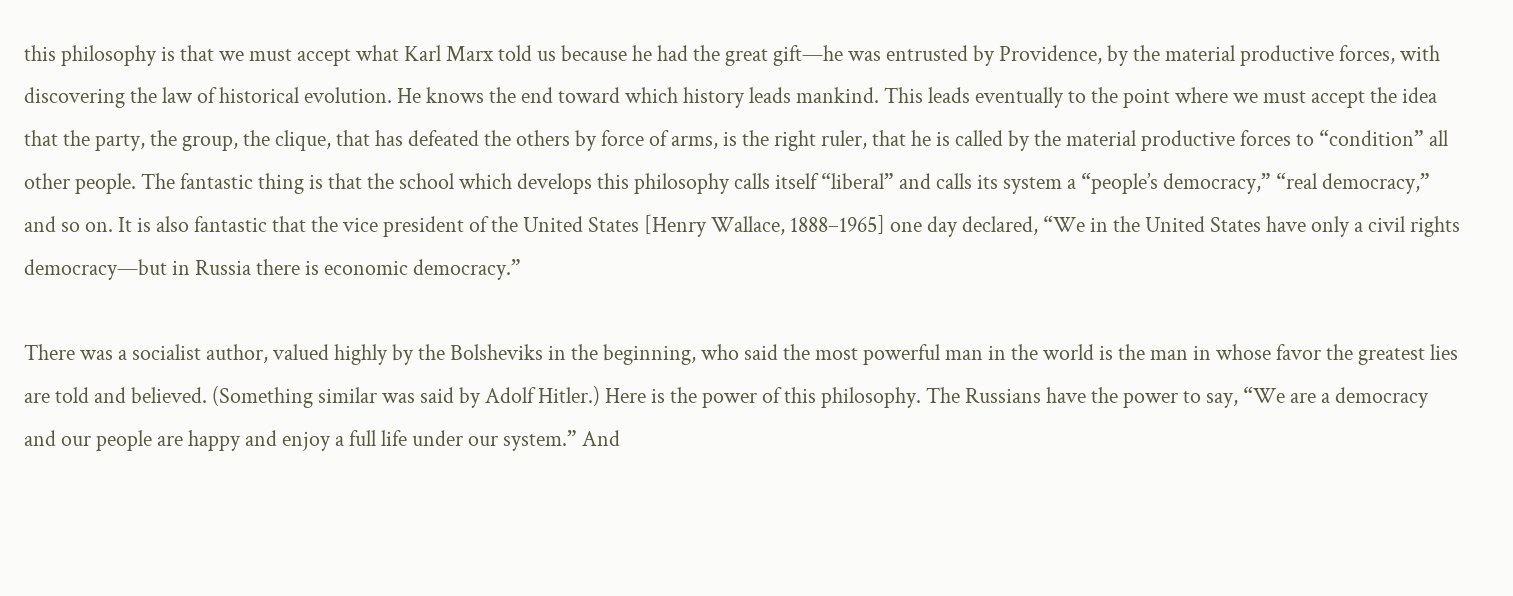this philosophy is that we must accept what Karl Marx told us because he had the great gift—he was entrusted by Providence, by the material productive forces, with discovering the law of historical evolution. He knows the end toward which history leads mankind. This leads eventually to the point where we must accept the idea that the party, the group, the clique, that has defeated the others by force of arms, is the right ruler, that he is called by the material productive forces to “condition” all other people. The fantastic thing is that the school which develops this philosophy calls itself “liberal” and calls its system a “people’s democracy,” “real democracy,” and so on. It is also fantastic that the vice president of the United States [Henry Wallace, 1888–1965] one day declared, “We in the United States have only a civil rights democracy—but in Russia there is economic democracy.”

There was a socialist author, valued highly by the Bolsheviks in the beginning, who said the most powerful man in the world is the man in whose favor the greatest lies are told and believed. (Something similar was said by Adolf Hitler.) Here is the power of this philosophy. The Russians have the power to say, “We are a democracy and our people are happy and enjoy a full life under our system.” And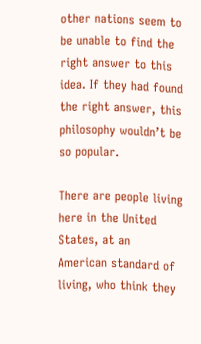other nations seem to be unable to find the right answer to this idea. If they had found the right answer, this philosophy wouldn’t be so popular.

There are people living here in the United States, at an American standard of living, who think they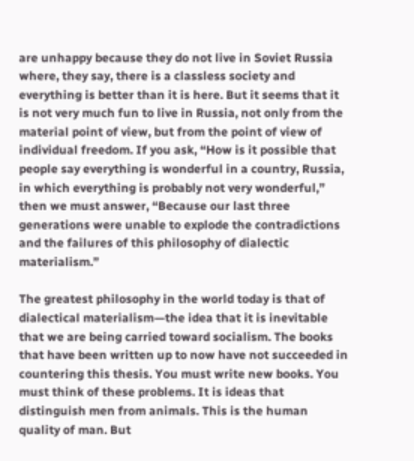are unhappy because they do not live in Soviet Russia where, they say, there is a classless society and everything is better than it is here. But it seems that it is not very much fun to live in Russia, not only from the material point of view, but from the point of view of individual freedom. If you ask, “How is it possible that people say everything is wonderful in a country, Russia, in which everything is probably not very wonderful,” then we must answer, “Because our last three generations were unable to explode the contradictions and the failures of this philosophy of dialectic materialism.”

The greatest philosophy in the world today is that of dialectical materialism—the idea that it is inevitable that we are being carried toward socialism. The books that have been written up to now have not succeeded in countering this thesis. You must write new books. You must think of these problems. It is ideas that distinguish men from animals. This is the human quality of man. But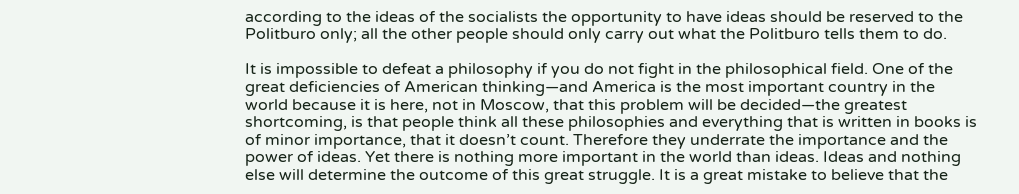according to the ideas of the socialists the opportunity to have ideas should be reserved to the Politburo only; all the other people should only carry out what the Politburo tells them to do.

It is impossible to defeat a philosophy if you do not fight in the philosophical field. One of the great deficiencies of American thinking—and America is the most important country in the world because it is here, not in Moscow, that this problem will be decided—the greatest shortcoming, is that people think all these philosophies and everything that is written in books is of minor importance, that it doesn’t count. Therefore they underrate the importance and the power of ideas. Yet there is nothing more important in the world than ideas. Ideas and nothing else will determine the outcome of this great struggle. It is a great mistake to believe that the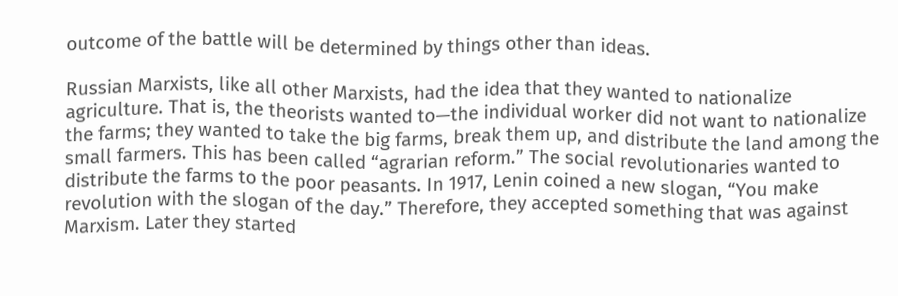outcome of the battle will be determined by things other than ideas.

Russian Marxists, like all other Marxists, had the idea that they wanted to nationalize agriculture. That is, the theorists wanted to—the individual worker did not want to nationalize the farms; they wanted to take the big farms, break them up, and distribute the land among the small farmers. This has been called “agrarian reform.” The social revolutionaries wanted to distribute the farms to the poor peasants. In 1917, Lenin coined a new slogan, “You make revolution with the slogan of the day.” Therefore, they accepted something that was against Marxism. Later they started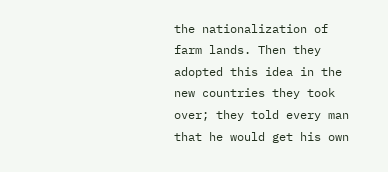the nationalization of farm lands. Then they adopted this idea in the new countries they took over; they told every man that he would get his own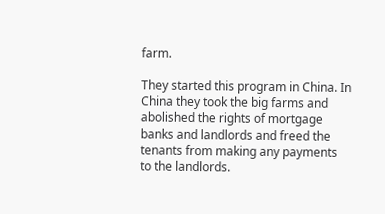farm.

They started this program in China. In China they took the big farms and abolished the rights of mortgage banks and landlords and freed the tenants from making any payments to the landlords.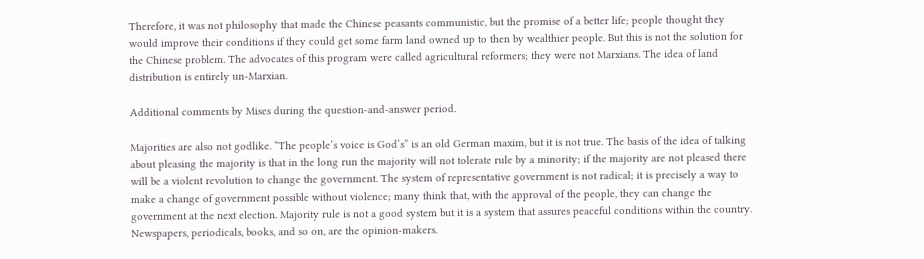Therefore, it was not philosophy that made the Chinese peasants communistic, but the promise of a better life; people thought they would improve their conditions if they could get some farm land owned up to then by wealthier people. But this is not the solution for the Chinese problem. The advocates of this program were called agricultural reformers; they were not Marxians. The idea of land distribution is entirely un-Marxian.

Additional comments by Mises during the question-and-answer period.

Majorities are also not godlike. “The people’s voice is God’s” is an old German maxim, but it is not true. The basis of the idea of talking about pleasing the majority is that in the long run the majority will not tolerate rule by a minority; if the majority are not pleased there will be a violent revolution to change the government. The system of representative government is not radical; it is precisely a way to make a change of government possible without violence; many think that, with the approval of the people, they can change the government at the next election. Majority rule is not a good system but it is a system that assures peaceful conditions within the country. Newspapers, periodicals, books, and so on, are the opinion-makers.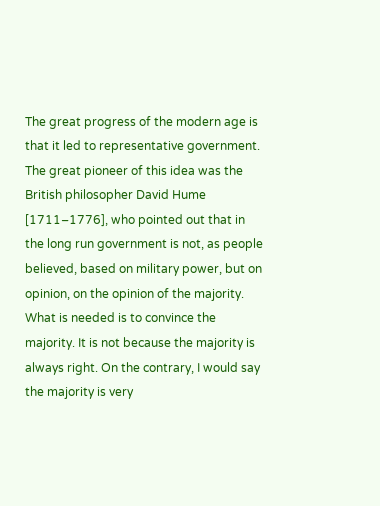The great progress of the modern age is that it led to representative government. The great pioneer of this idea was the British philosopher David Hume [1711–1776], who pointed out that in the long run government is not, as people believed, based on military power, but on opinion, on the opinion of the majority. What is needed is to convince the majority. It is not because the majority is always right. On the contrary, I would say the majority is very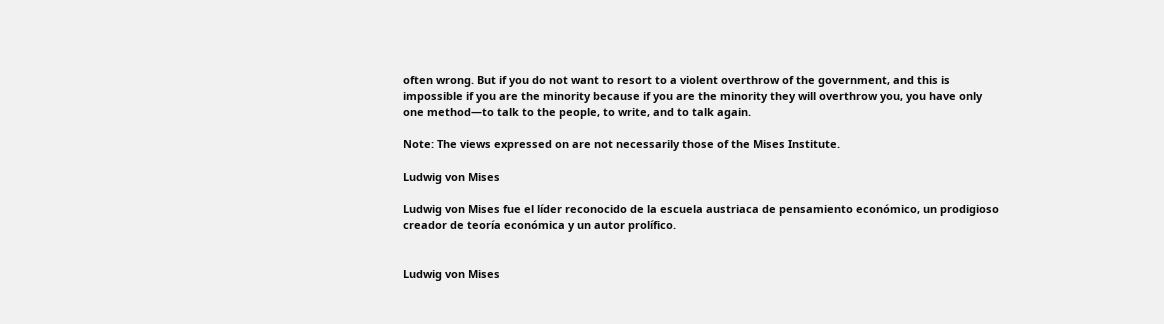often wrong. But if you do not want to resort to a violent overthrow of the government, and this is impossible if you are the minority because if you are the minority they will overthrow you, you have only one method—to talk to the people, to write, and to talk again.

Note: The views expressed on are not necessarily those of the Mises Institute.

Ludwig von Mises

Ludwig von Mises fue el líder reconocido de la escuela austriaca de pensamiento económico, un prodigioso creador de teoría económica y un autor prolífico.


Ludwig von Mises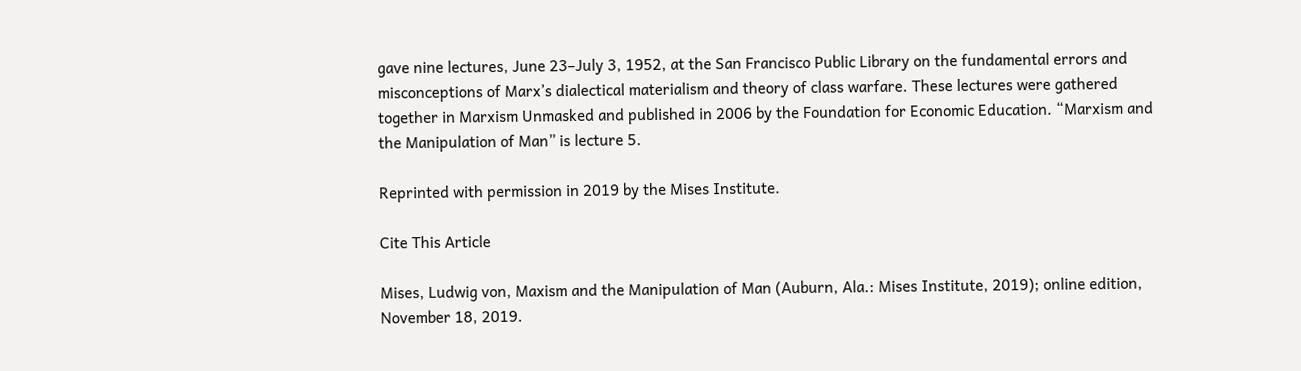gave nine lectures, June 23–July 3, 1952, at the San Francisco Public Library on the fundamental errors and misconceptions of Marx’s dialectical materialism and theory of class warfare. These lectures were gathered together in Marxism Unmasked and published in 2006 by the Foundation for Economic Education. “Marxism and the Manipulation of Man” is lecture 5.

Reprinted with permission in 2019 by the Mises Institute.

Cite This Article

Mises, Ludwig von, Maxism and the Manipulation of Man (Auburn, Ala.: Mises Institute, 2019); online edition, November 18, 2019.